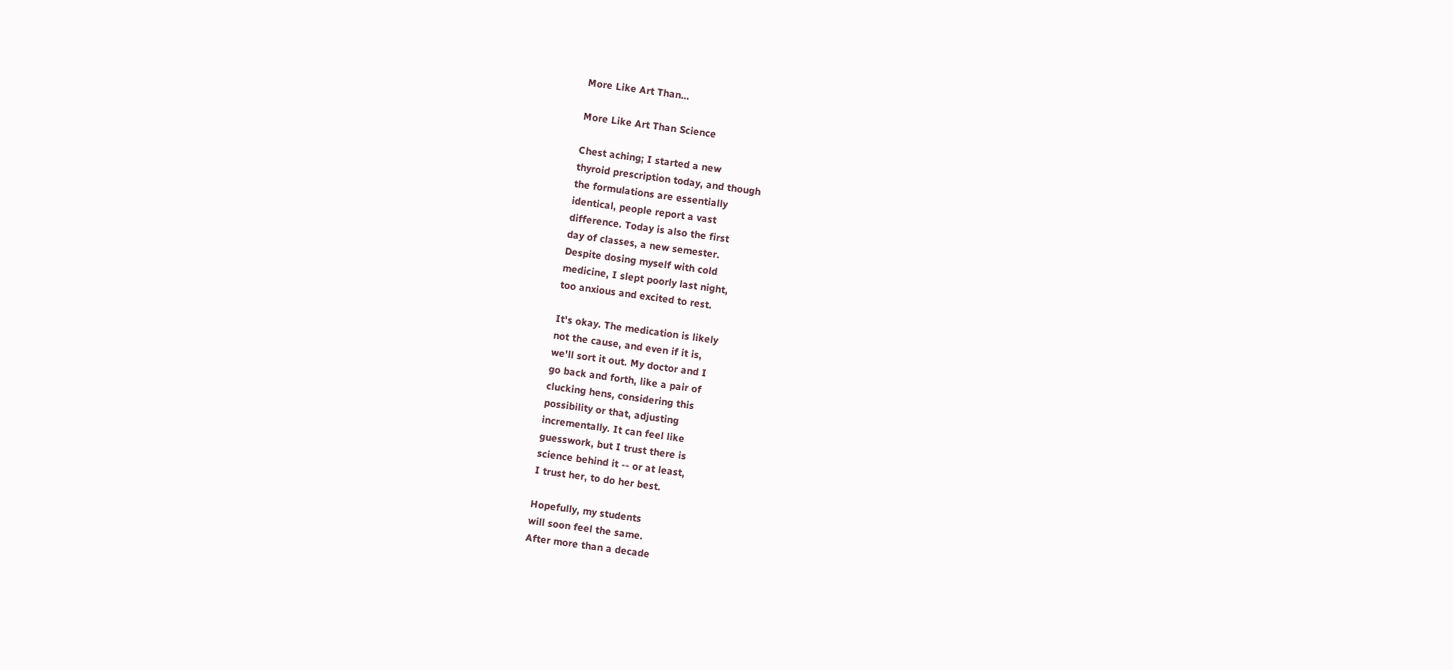More Like Art Than…

More Like Art Than Science

Chest aching; I started a new
thyroid prescription today, and though
the formulations are essentially
identical, people report a vast
difference. Today is also the first
day of classes, a new semester.
Despite dosing myself with cold
medicine, I slept poorly last night,
too anxious and excited to rest.

It's okay. The medication is likely
not the cause, and even if it is,
we'll sort it out. My doctor and I
go back and forth, like a pair of
clucking hens, considering this
possibility or that, adjusting
incrementally. It can feel like
guesswork, but I trust there is
science behind it -- or at least,
I trust her, to do her best.

Hopefully, my students
will soon feel the same.
After more than a decade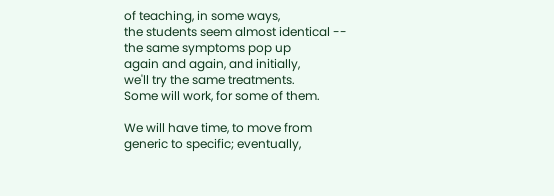of teaching, in some ways,
the students seem almost identical --
the same symptoms pop up
again and again, and initially,
we'll try the same treatments.
Some will work, for some of them.

We will have time, to move from
generic to specific; eventually,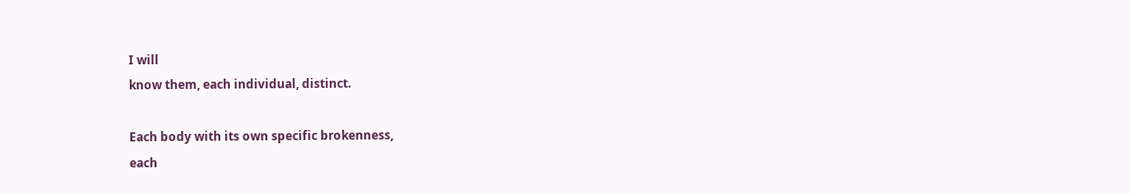I will
know them, each individual, distinct.

Each body with its own specific brokenness,
each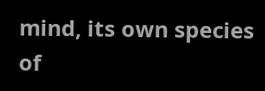mind, its own species of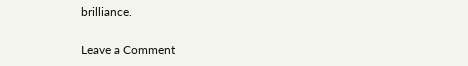brilliance.

Leave a Comment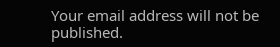Your email address will not be published.